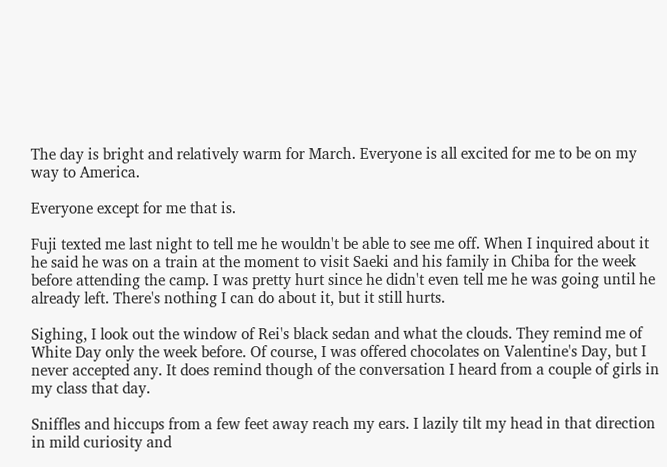The day is bright and relatively warm for March. Everyone is all excited for me to be on my way to America.

Everyone except for me that is.

Fuji texted me last night to tell me he wouldn't be able to see me off. When I inquired about it he said he was on a train at the moment to visit Saeki and his family in Chiba for the week before attending the camp. I was pretty hurt since he didn't even tell me he was going until he already left. There's nothing I can do about it, but it still hurts.

Sighing, I look out the window of Rei's black sedan and what the clouds. They remind me of White Day only the week before. Of course, I was offered chocolates on Valentine's Day, but I never accepted any. It does remind though of the conversation I heard from a couple of girls in my class that day.

Sniffles and hiccups from a few feet away reach my ears. I lazily tilt my head in that direction in mild curiosity and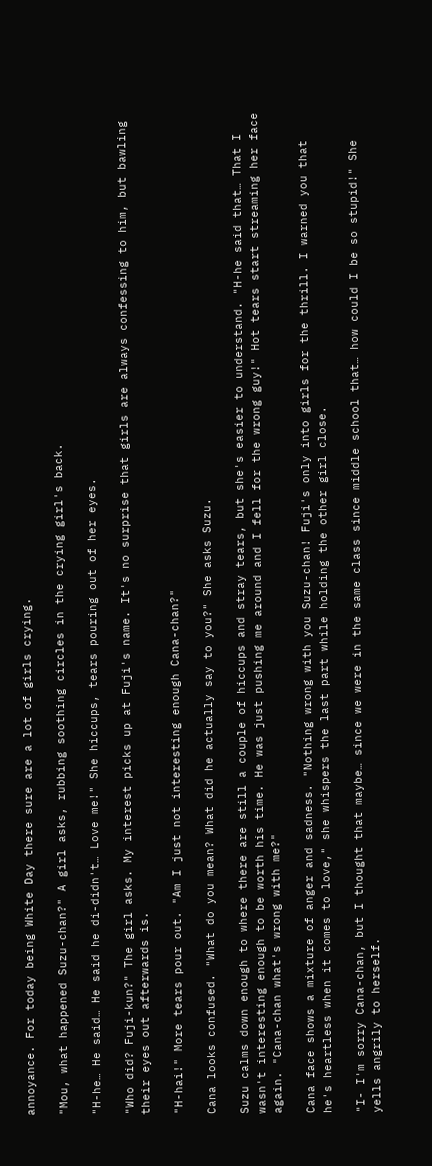annoyance. For today being White Day there sure are a lot of girls crying.

"Mou, what happened Suzu-chan?" A girl asks, rubbing soothing circles in the crying girl's back.

"H-he… He said… He said he di-didn't… Love me!" She hiccups, tears pouring out of her eyes.

"Who did? Fuji-kun?" The girl asks. My interest picks up at Fuji's name. It's no surprise that girls are always confessing to him, but bawling their eyes out afterwards is.

"H-hai!" More tears pour out. "Am I just not interesting enough Cana-chan?"

Cana looks confused. "What do you mean? What did he actually say to you?" She asks Suzu.

Suzu calms down enough to where there are still a couple of hiccups and stray tears, but she's easier to understand. "H-he said that… That I wasn't interesting enough to be worth his time. He was just pushing me around and I fell for the wrong guy!" Hot tears start streaming her face again. "Cana-chan what's wrong with me?"

Cana face shows a mixture of anger and sadness. "Nothing wrong with you Suzu-chan! Fuji's only into girls for the thrill. I warned you that he's heartless when it comes to love," she whispers the last part while holding the other girl close.

"I- I'm sorry Cana-chan, but I thought that maybe… since we were in the same class since middle school that… how could I be so stupid!" She yells angrily to herself.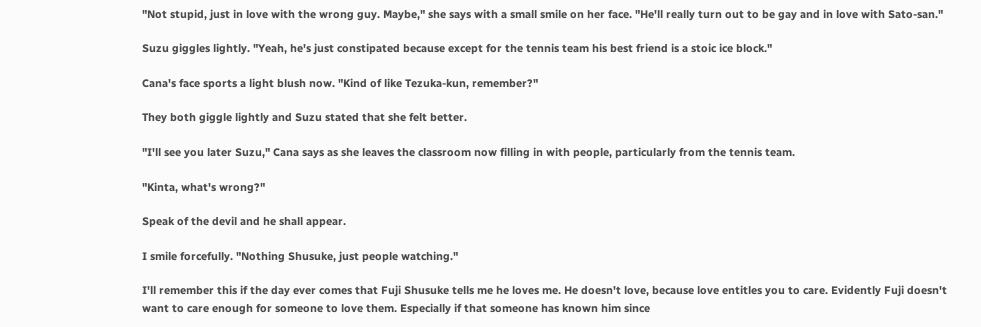"Not stupid, just in love with the wrong guy. Maybe," she says with a small smile on her face. "He'll really turn out to be gay and in love with Sato-san."

Suzu giggles lightly. "Yeah, he's just constipated because except for the tennis team his best friend is a stoic ice block."

Cana's face sports a light blush now. "Kind of like Tezuka-kun, remember?"

They both giggle lightly and Suzu stated that she felt better.

"I'll see you later Suzu," Cana says as she leaves the classroom now filling in with people, particularly from the tennis team.

"Kinta, what's wrong?"

Speak of the devil and he shall appear.

I smile forcefully. "Nothing Shusuke, just people watching."

I'll remember this if the day ever comes that Fuji Shusuke tells me he loves me. He doesn't love, because love entitles you to care. Evidently Fuji doesn't want to care enough for someone to love them. Especially if that someone has known him since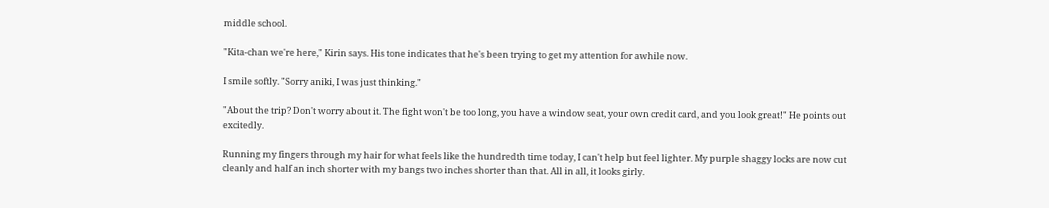middle school.

"Kita-chan we're here," Kirin says. His tone indicates that he's been trying to get my attention for awhile now.

I smile softly. "Sorry aniki, I was just thinking."

"About the trip? Don't worry about it. The fight won't be too long, you have a window seat, your own credit card, and you look great!" He points out excitedly.

Running my fingers through my hair for what feels like the hundredth time today, I can't help but feel lighter. My purple shaggy locks are now cut cleanly and half an inch shorter with my bangs two inches shorter than that. All in all, it looks girly.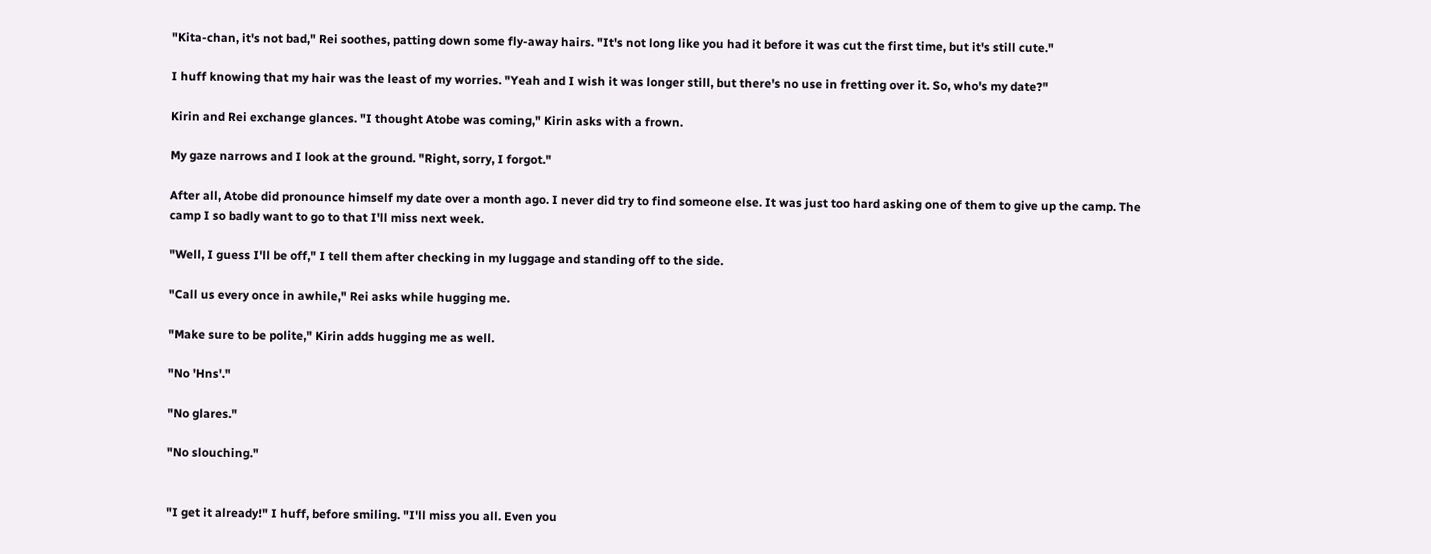"Kita-chan, it's not bad," Rei soothes, patting down some fly-away hairs. "It's not long like you had it before it was cut the first time, but it's still cute."

I huff knowing that my hair was the least of my worries. "Yeah and I wish it was longer still, but there's no use in fretting over it. So, who's my date?"

Kirin and Rei exchange glances. "I thought Atobe was coming," Kirin asks with a frown.

My gaze narrows and I look at the ground. "Right, sorry, I forgot."

After all, Atobe did pronounce himself my date over a month ago. I never did try to find someone else. It was just too hard asking one of them to give up the camp. The camp I so badly want to go to that I'll miss next week.

"Well, I guess I'll be off," I tell them after checking in my luggage and standing off to the side.

"Call us every once in awhile," Rei asks while hugging me.

"Make sure to be polite," Kirin adds hugging me as well.

"No 'Hns'."

"No glares."

"No slouching."


"I get it already!" I huff, before smiling. "I'll miss you all. Even you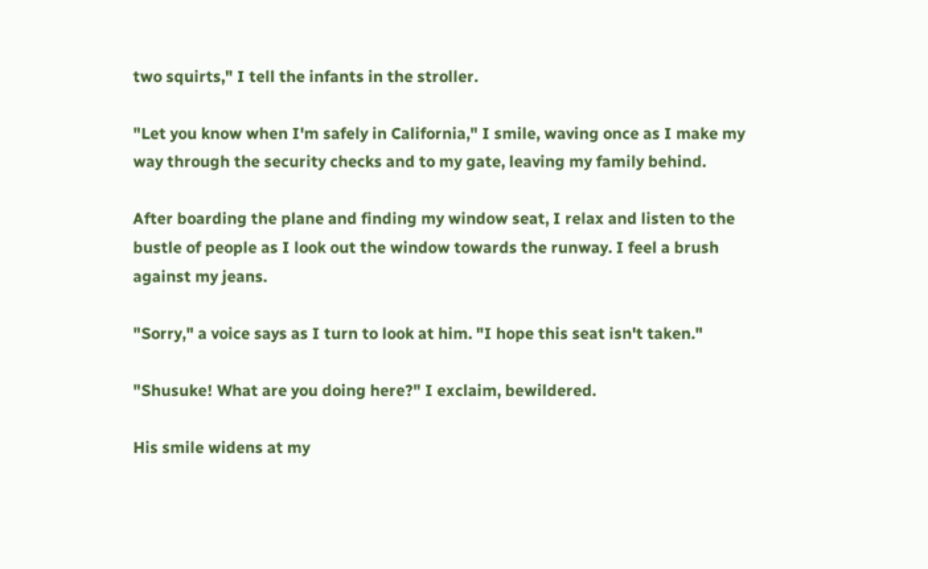two squirts," I tell the infants in the stroller.

"Let you know when I'm safely in California," I smile, waving once as I make my way through the security checks and to my gate, leaving my family behind.

After boarding the plane and finding my window seat, I relax and listen to the bustle of people as I look out the window towards the runway. I feel a brush against my jeans.

"Sorry," a voice says as I turn to look at him. "I hope this seat isn't taken."

"Shusuke! What are you doing here?" I exclaim, bewildered.

His smile widens at my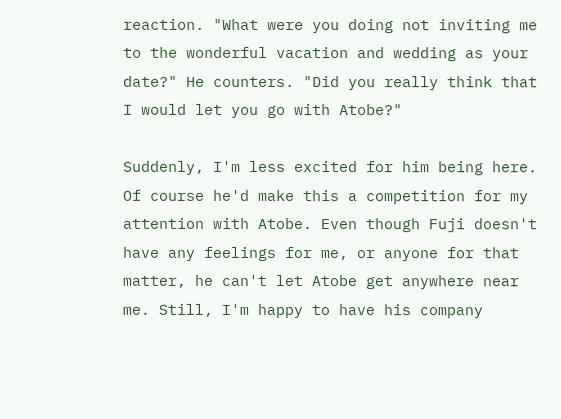reaction. "What were you doing not inviting me to the wonderful vacation and wedding as your date?" He counters. "Did you really think that I would let you go with Atobe?"

Suddenly, I'm less excited for him being here. Of course he'd make this a competition for my attention with Atobe. Even though Fuji doesn't have any feelings for me, or anyone for that matter, he can't let Atobe get anywhere near me. Still, I'm happy to have his company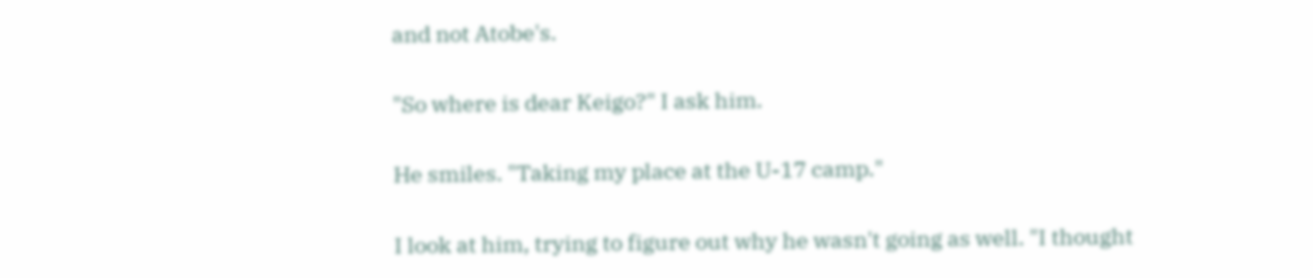and not Atobe's.

"So where is dear Keigo?" I ask him.

He smiles. "Taking my place at the U-17 camp."

I look at him, trying to figure out why he wasn't going as well. "I thought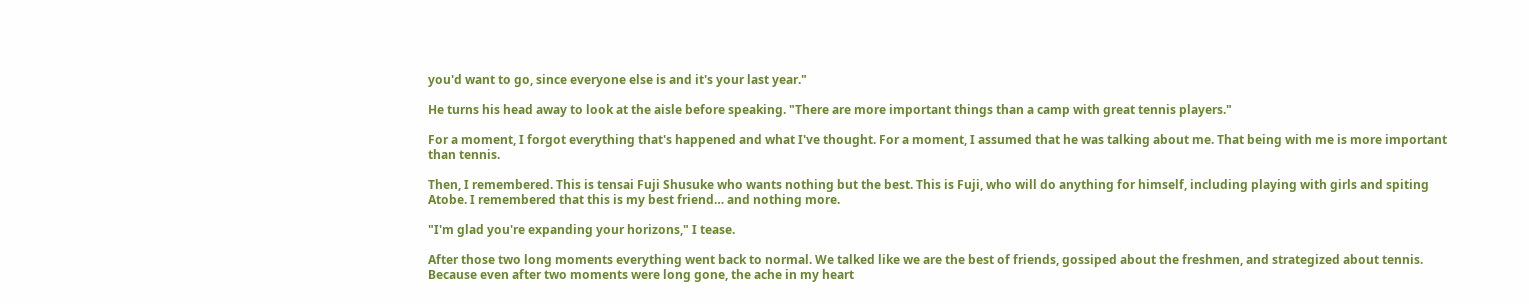you'd want to go, since everyone else is and it's your last year."

He turns his head away to look at the aisle before speaking. "There are more important things than a camp with great tennis players."

For a moment, I forgot everything that's happened and what I've thought. For a moment, I assumed that he was talking about me. That being with me is more important than tennis.

Then, I remembered. This is tensai Fuji Shusuke who wants nothing but the best. This is Fuji, who will do anything for himself, including playing with girls and spiting Atobe. I remembered that this is my best friend… and nothing more.

"I'm glad you're expanding your horizons," I tease.

After those two long moments everything went back to normal. We talked like we are the best of friends, gossiped about the freshmen, and strategized about tennis. Because even after two moments were long gone, the ache in my heart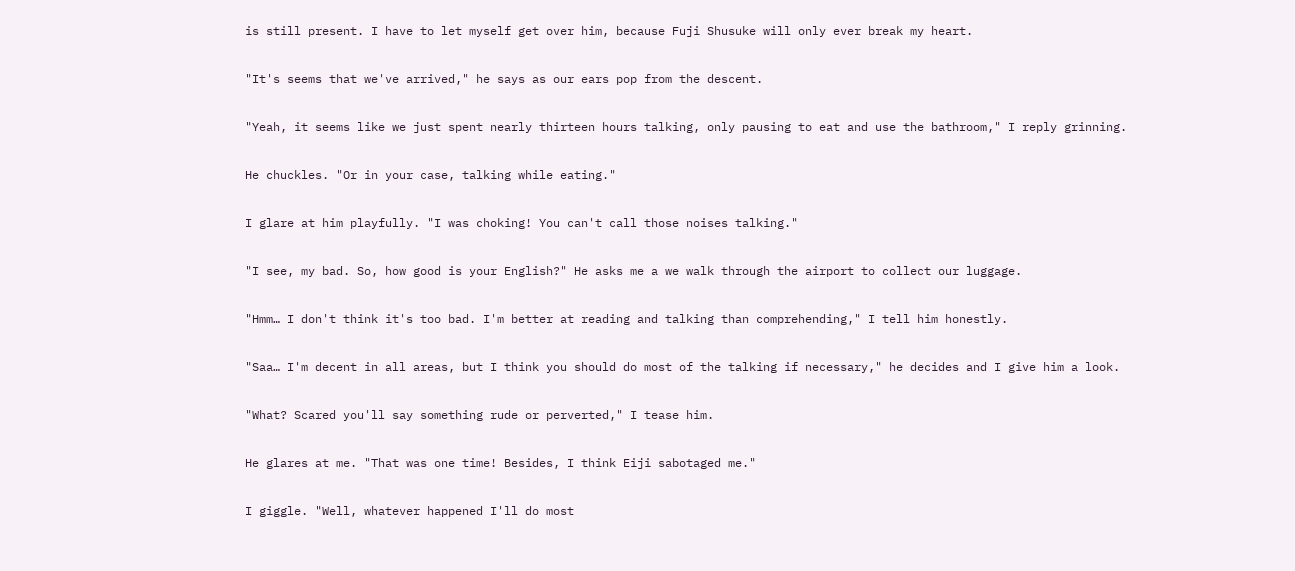is still present. I have to let myself get over him, because Fuji Shusuke will only ever break my heart.

"It's seems that we've arrived," he says as our ears pop from the descent.

"Yeah, it seems like we just spent nearly thirteen hours talking, only pausing to eat and use the bathroom," I reply grinning.

He chuckles. "Or in your case, talking while eating."

I glare at him playfully. "I was choking! You can't call those noises talking."

"I see, my bad. So, how good is your English?" He asks me a we walk through the airport to collect our luggage.

"Hmm… I don't think it's too bad. I'm better at reading and talking than comprehending," I tell him honestly.

"Saa… I'm decent in all areas, but I think you should do most of the talking if necessary," he decides and I give him a look.

"What? Scared you'll say something rude or perverted," I tease him.

He glares at me. "That was one time! Besides, I think Eiji sabotaged me."

I giggle. "Well, whatever happened I'll do most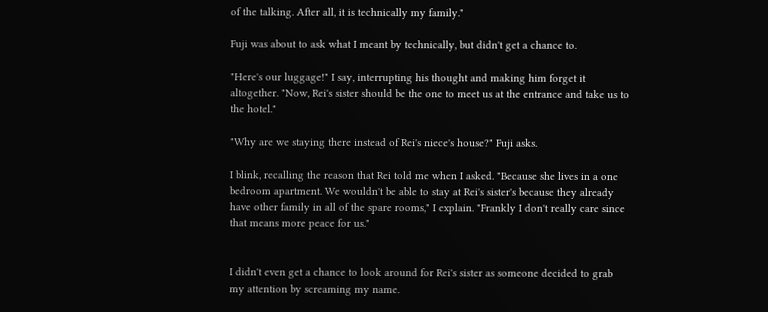of the talking. After all, it is technically my family."

Fuji was about to ask what I meant by technically, but didn't get a chance to.

"Here's our luggage!" I say, interrupting his thought and making him forget it altogether. "Now, Rei's sister should be the one to meet us at the entrance and take us to the hotel."

"Why are we staying there instead of Rei's niece's house?" Fuji asks.

I blink, recalling the reason that Rei told me when I asked. "Because she lives in a one bedroom apartment. We wouldn't be able to stay at Rei's sister's because they already have other family in all of the spare rooms," I explain. "Frankly I don't really care since that means more peace for us."


I didn't even get a chance to look around for Rei's sister as someone decided to grab my attention by screaming my name.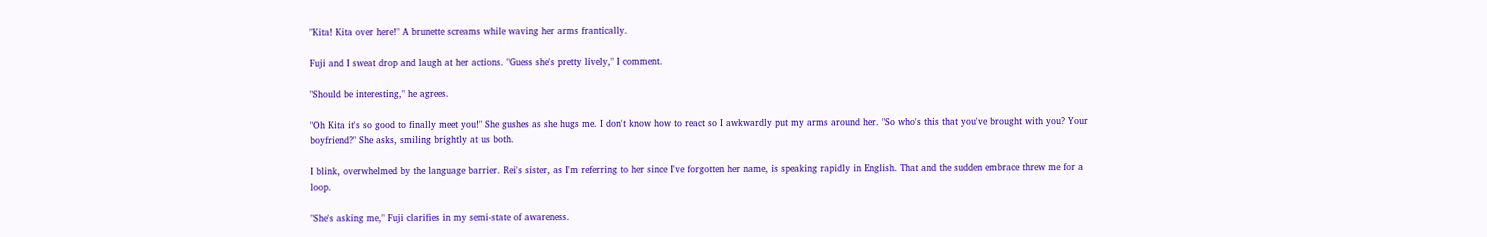"Kita! Kita over here!" A brunette screams while waving her arms frantically.

Fuji and I sweat drop and laugh at her actions. "Guess she's pretty lively," I comment.

"Should be interesting," he agrees.

"Oh Kita it's so good to finally meet you!" She gushes as she hugs me. I don't know how to react so I awkwardly put my arms around her. "So who's this that you've brought with you? Your boyfriend?" She asks, smiling brightly at us both.

I blink, overwhelmed by the language barrier. Rei's sister, as I'm referring to her since I've forgotten her name, is speaking rapidly in English. That and the sudden embrace threw me for a loop.

"She's asking me," Fuji clarifies in my semi-state of awareness.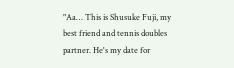"Aa… This is Shusuke Fuji, my best friend and tennis doubles partner. He's my date for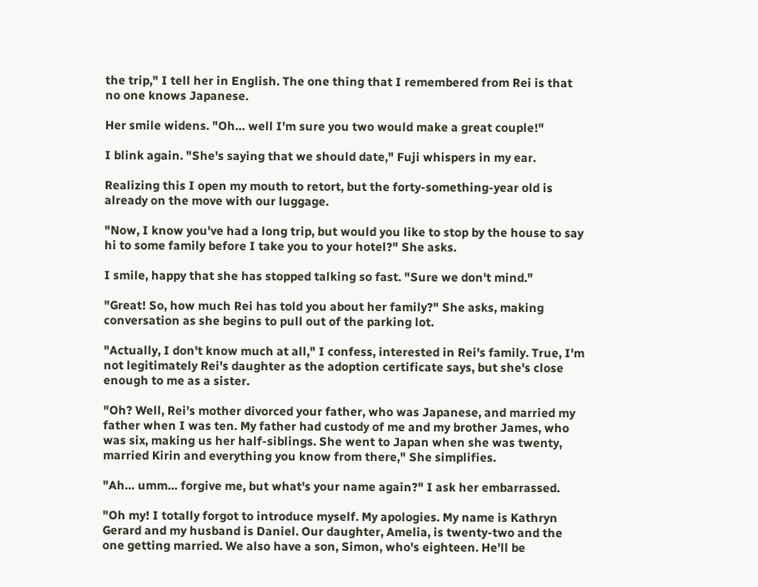the trip," I tell her in English. The one thing that I remembered from Rei is that no one knows Japanese.

Her smile widens. "Oh… well I'm sure you two would make a great couple!"

I blink again. "She's saying that we should date," Fuji whispers in my ear.

Realizing this I open my mouth to retort, but the forty-something-year old is already on the move with our luggage.

"Now, I know you've had a long trip, but would you like to stop by the house to say hi to some family before I take you to your hotel?" She asks.

I smile, happy that she has stopped talking so fast. "Sure we don't mind."

"Great! So, how much Rei has told you about her family?" She asks, making conversation as she begins to pull out of the parking lot.

"Actually, I don't know much at all," I confess, interested in Rei's family. True, I'm not legitimately Rei's daughter as the adoption certificate says, but she's close enough to me as a sister.

"Oh? Well, Rei's mother divorced your father, who was Japanese, and married my father when I was ten. My father had custody of me and my brother James, who was six, making us her half-siblings. She went to Japan when she was twenty, married Kirin and everything you know from there," She simplifies.

"Ah… umm… forgive me, but what's your name again?" I ask her embarrassed.

"Oh my! I totally forgot to introduce myself. My apologies. My name is Kathryn Gerard and my husband is Daniel. Our daughter, Amelia, is twenty-two and the one getting married. We also have a son, Simon, who's eighteen. He'll be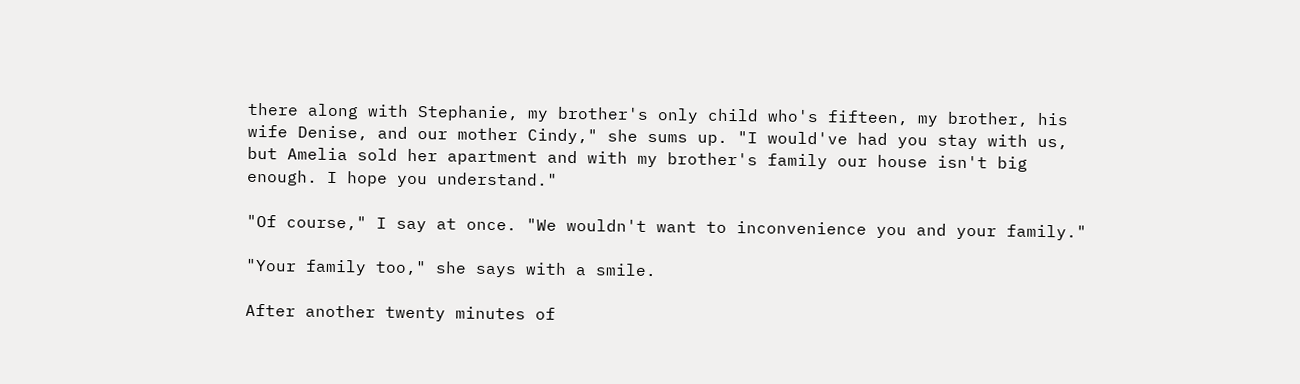there along with Stephanie, my brother's only child who's fifteen, my brother, his wife Denise, and our mother Cindy," she sums up. "I would've had you stay with us, but Amelia sold her apartment and with my brother's family our house isn't big enough. I hope you understand."

"Of course," I say at once. "We wouldn't want to inconvenience you and your family."

"Your family too," she says with a smile.

After another twenty minutes of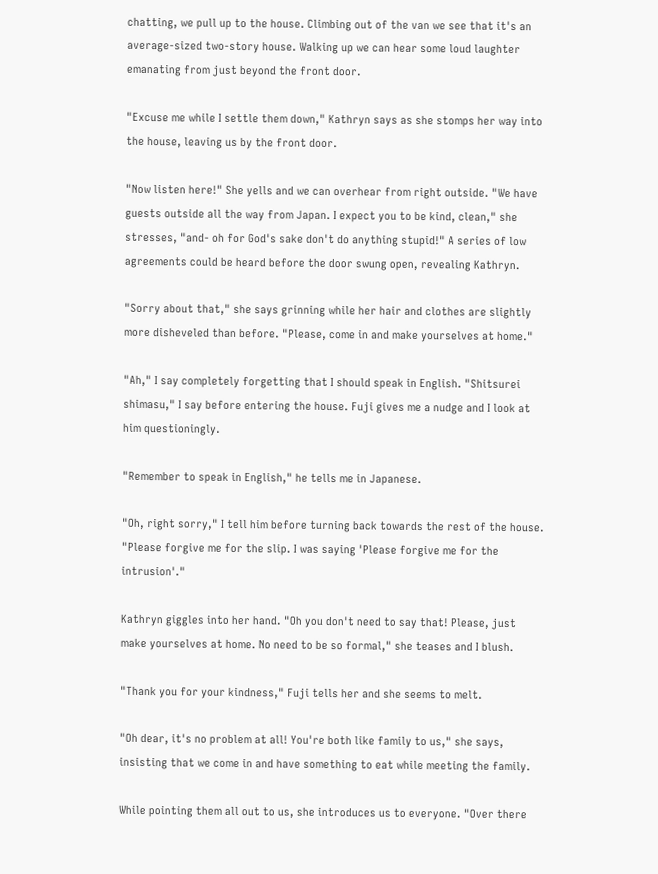chatting, we pull up to the house. Climbing out of the van we see that it's an average-sized two-story house. Walking up we can hear some loud laughter emanating from just beyond the front door.

"Excuse me while I settle them down," Kathryn says as she stomps her way into the house, leaving us by the front door.

"Now listen here!" She yells and we can overhear from right outside. "We have guests outside all the way from Japan. I expect you to be kind, clean," she stresses, "and- oh for God's sake don't do anything stupid!" A series of low agreements could be heard before the door swung open, revealing Kathryn.

"Sorry about that," she says grinning while her hair and clothes are slightly more disheveled than before. "Please, come in and make yourselves at home."

"Ah," I say completely forgetting that I should speak in English. "Shitsurei shimasu," I say before entering the house. Fuji gives me a nudge and I look at him questioningly.

"Remember to speak in English," he tells me in Japanese.

"Oh, right sorry," I tell him before turning back towards the rest of the house. "Please forgive me for the slip. I was saying 'Please forgive me for the intrusion'."

Kathryn giggles into her hand. "Oh you don't need to say that! Please, just make yourselves at home. No need to be so formal," she teases and I blush.

"Thank you for your kindness," Fuji tells her and she seems to melt.

"Oh dear, it's no problem at all! You're both like family to us," she says, insisting that we come in and have something to eat while meeting the family.

While pointing them all out to us, she introduces us to everyone. "Over there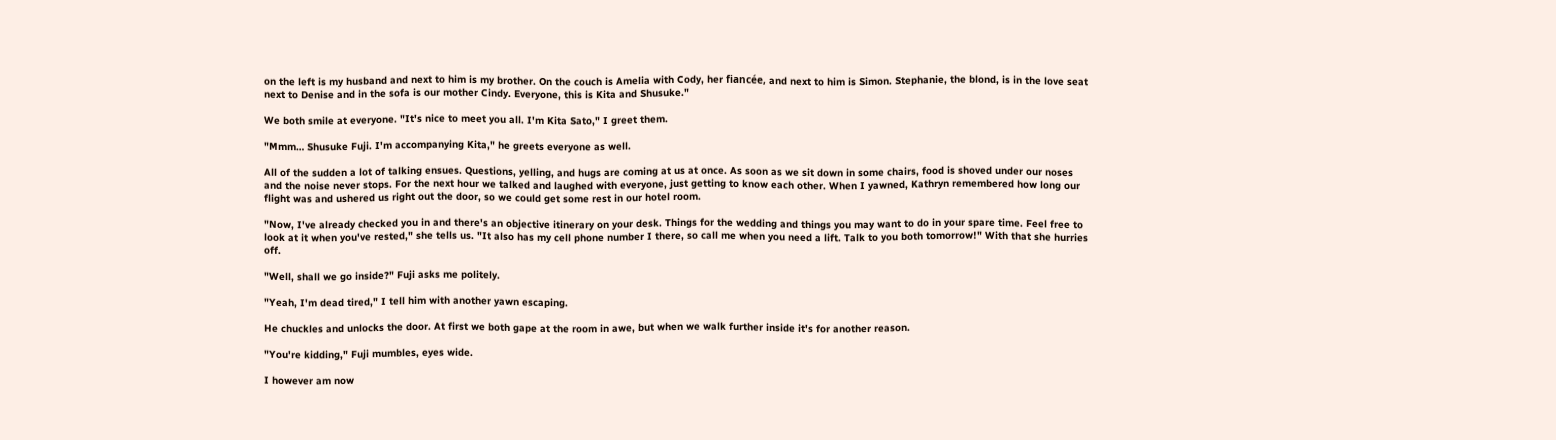on the left is my husband and next to him is my brother. On the couch is Amelia with Cody, her fiancée, and next to him is Simon. Stephanie, the blond, is in the love seat next to Denise and in the sofa is our mother Cindy. Everyone, this is Kita and Shusuke."

We both smile at everyone. "It's nice to meet you all. I'm Kita Sato," I greet them.

"Mmm… Shusuke Fuji. I'm accompanying Kita," he greets everyone as well.

All of the sudden a lot of talking ensues. Questions, yelling, and hugs are coming at us at once. As soon as we sit down in some chairs, food is shoved under our noses and the noise never stops. For the next hour we talked and laughed with everyone, just getting to know each other. When I yawned, Kathryn remembered how long our flight was and ushered us right out the door, so we could get some rest in our hotel room.

"Now, I've already checked you in and there's an objective itinerary on your desk. Things for the wedding and things you may want to do in your spare time. Feel free to look at it when you've rested," she tells us. "It also has my cell phone number I there, so call me when you need a lift. Talk to you both tomorrow!" With that she hurries off.

"Well, shall we go inside?" Fuji asks me politely.

"Yeah, I'm dead tired," I tell him with another yawn escaping.

He chuckles and unlocks the door. At first we both gape at the room in awe, but when we walk further inside it's for another reason.

"You're kidding," Fuji mumbles, eyes wide.

I however am now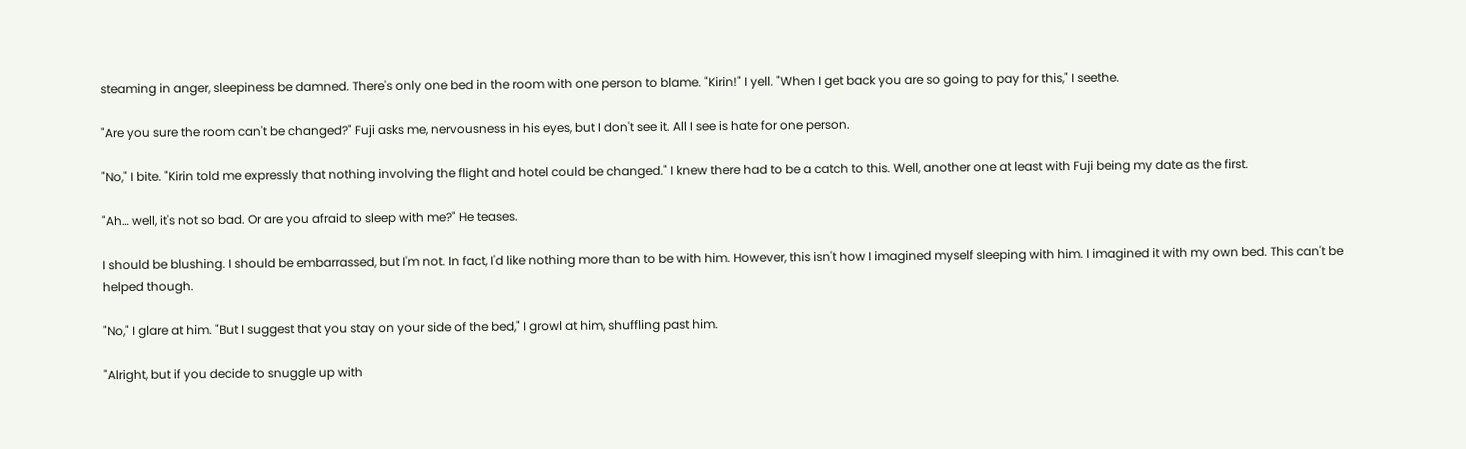steaming in anger, sleepiness be damned. There's only one bed in the room with one person to blame. "Kirin!" I yell. "When I get back you are so going to pay for this," I seethe.

"Are you sure the room can't be changed?" Fuji asks me, nervousness in his eyes, but I don't see it. All I see is hate for one person.

"No," I bite. "Kirin told me expressly that nothing involving the flight and hotel could be changed." I knew there had to be a catch to this. Well, another one at least with Fuji being my date as the first.

"Ah… well, it's not so bad. Or are you afraid to sleep with me?" He teases.

I should be blushing. I should be embarrassed, but I'm not. In fact, I'd like nothing more than to be with him. However, this isn't how I imagined myself sleeping with him. I imagined it with my own bed. This can't be helped though.

"No," I glare at him. "But I suggest that you stay on your side of the bed," I growl at him, shuffling past him.

"Alright, but if you decide to snuggle up with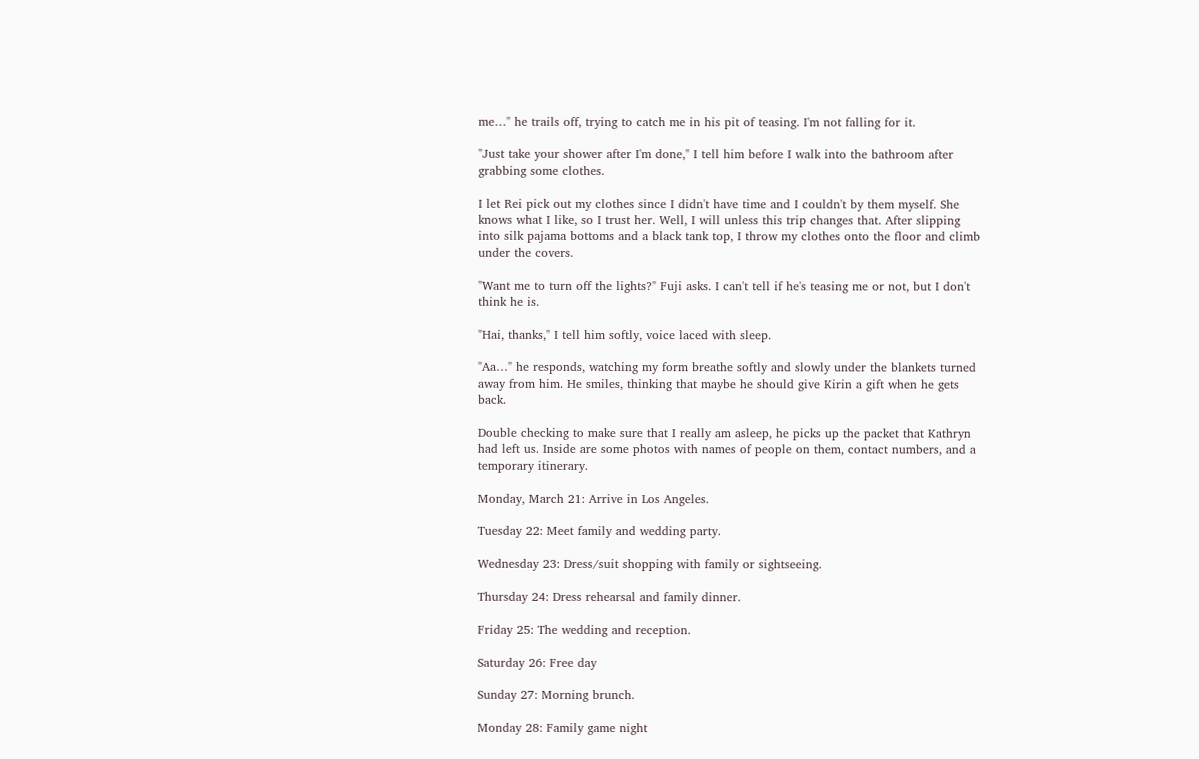me…" he trails off, trying to catch me in his pit of teasing. I'm not falling for it.

"Just take your shower after I'm done," I tell him before I walk into the bathroom after grabbing some clothes.

I let Rei pick out my clothes since I didn't have time and I couldn't by them myself. She knows what I like, so I trust her. Well, I will unless this trip changes that. After slipping into silk pajama bottoms and a black tank top, I throw my clothes onto the floor and climb under the covers.

"Want me to turn off the lights?" Fuji asks. I can't tell if he's teasing me or not, but I don't think he is.

"Hai, thanks," I tell him softly, voice laced with sleep.

"Aa…" he responds, watching my form breathe softly and slowly under the blankets turned away from him. He smiles, thinking that maybe he should give Kirin a gift when he gets back.

Double checking to make sure that I really am asleep, he picks up the packet that Kathryn had left us. Inside are some photos with names of people on them, contact numbers, and a temporary itinerary.

Monday, March 21: Arrive in Los Angeles.

Tuesday 22: Meet family and wedding party.

Wednesday 23: Dress/suit shopping with family or sightseeing.

Thursday 24: Dress rehearsal and family dinner.

Friday 25: The wedding and reception.

Saturday 26: Free day

Sunday 27: Morning brunch.

Monday 28: Family game night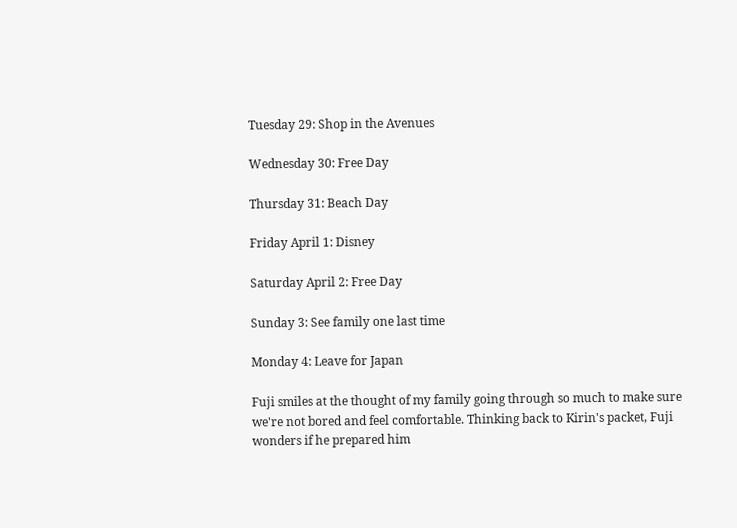Tuesday 29: Shop in the Avenues

Wednesday 30: Free Day

Thursday 31: Beach Day

Friday April 1: Disney

Saturday April 2: Free Day

Sunday 3: See family one last time

Monday 4: Leave for Japan

Fuji smiles at the thought of my family going through so much to make sure we're not bored and feel comfortable. Thinking back to Kirin's packet, Fuji wonders if he prepared him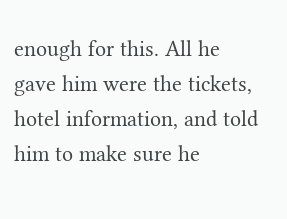enough for this. All he gave him were the tickets, hotel information, and told him to make sure he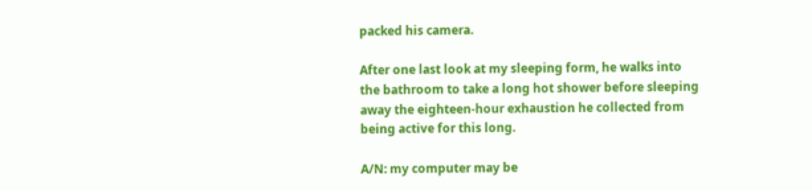packed his camera.

After one last look at my sleeping form, he walks into the bathroom to take a long hot shower before sleeping away the eighteen-hour exhaustion he collected from being active for this long.

A/N: my computer may be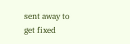sent away to get fixed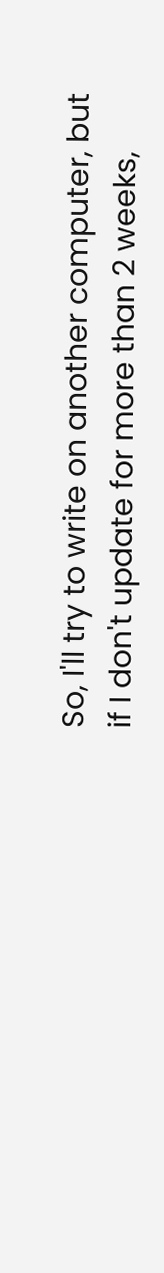So, I'll try to write on another computer, but if I don't update for more than 2 weeks,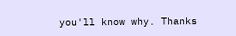you'll know why. Thanks